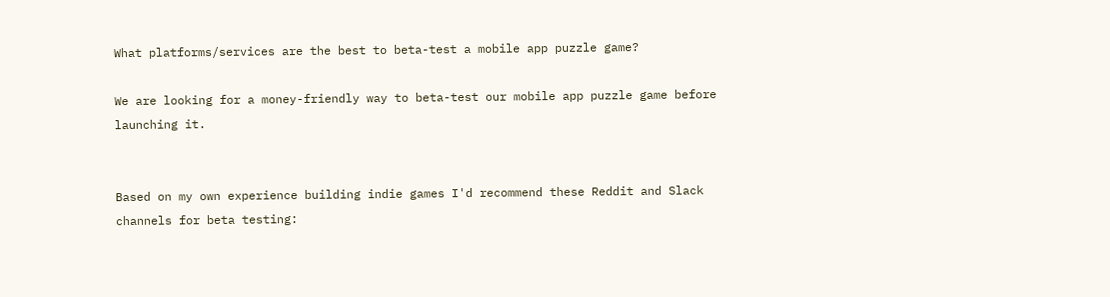What platforms/services are the best to beta-test a mobile app puzzle game?

We are looking for a money-friendly way to beta-test our mobile app puzzle game before launching it.


Based on my own experience building indie games I'd recommend these Reddit and Slack channels for beta testing: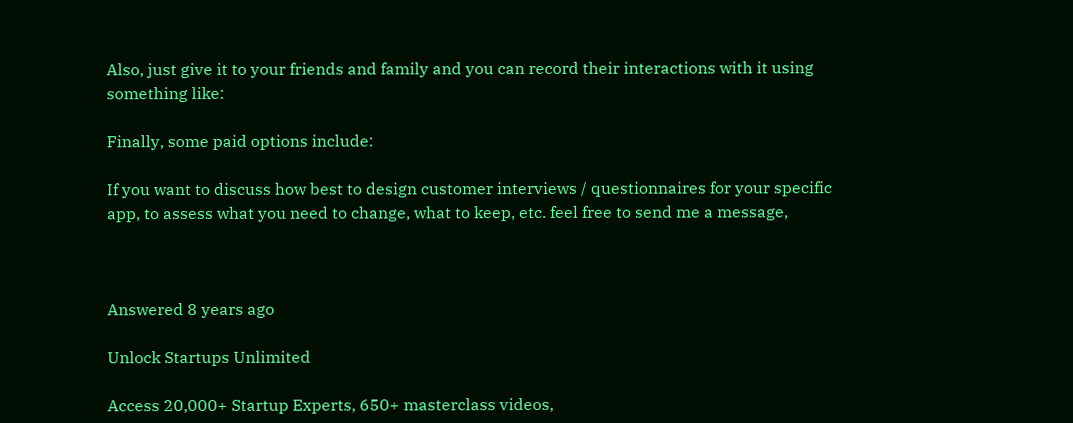Also, just give it to your friends and family and you can record their interactions with it using something like:

Finally, some paid options include:

If you want to discuss how best to design customer interviews / questionnaires for your specific app, to assess what you need to change, what to keep, etc. feel free to send me a message,



Answered 8 years ago

Unlock Startups Unlimited

Access 20,000+ Startup Experts, 650+ masterclass videos,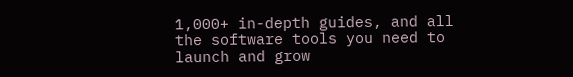1,000+ in-depth guides, and all the software tools you need to launch and grow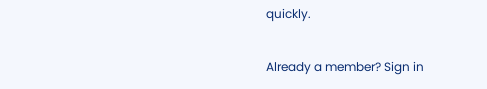quickly.

Already a member? Sign in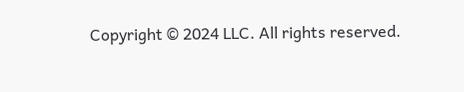Copyright © 2024 LLC. All rights reserved.